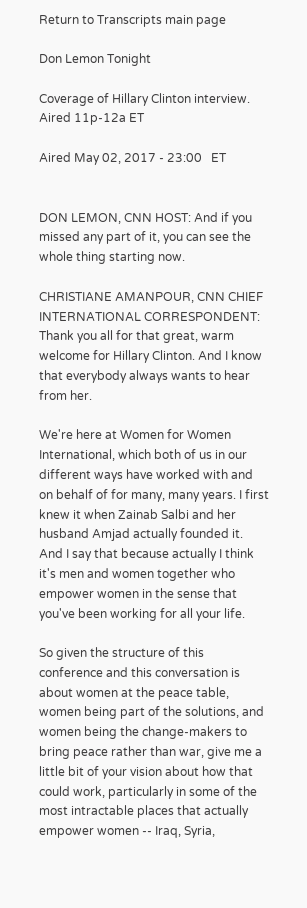Return to Transcripts main page

Don Lemon Tonight

Coverage of Hillary Clinton interview. Aired 11p-12a ET

Aired May 02, 2017 - 23:00   ET


DON LEMON, CNN HOST: And if you missed any part of it, you can see the whole thing starting now.

CHRISTIANE AMANPOUR, CNN CHIEF INTERNATIONAL CORRESPONDENT: Thank you all for that great, warm welcome for Hillary Clinton. And I know that everybody always wants to hear from her.

We're here at Women for Women International, which both of us in our different ways have worked with and on behalf of for many, many years. I first knew it when Zainab Salbi and her husband Amjad actually founded it. And I say that because actually I think it's men and women together who empower women in the sense that you've been working for all your life.

So given the structure of this conference and this conversation is about women at the peace table, women being part of the solutions, and women being the change-makers to bring peace rather than war, give me a little bit of your vision about how that could work, particularly in some of the most intractable places that actually empower women -- Iraq, Syria,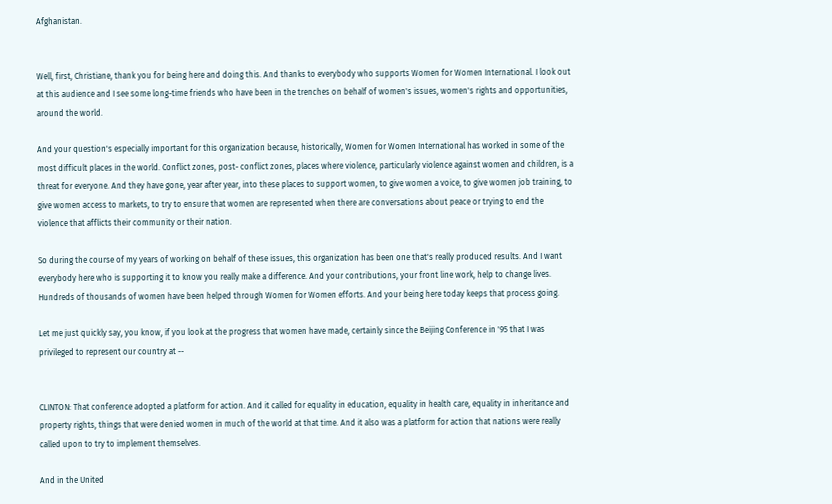Afghanistan.


Well, first, Christiane, thank you for being here and doing this. And thanks to everybody who supports Women for Women International. I look out at this audience and I see some long-time friends who have been in the trenches on behalf of women's issues, women's rights and opportunities, around the world.

And your question's especially important for this organization because, historically, Women for Women International has worked in some of the most difficult places in the world. Conflict zones, post- conflict zones, places where violence, particularly violence against women and children, is a threat for everyone. And they have gone, year after year, into these places to support women, to give women a voice, to give women job training, to give women access to markets, to try to ensure that women are represented when there are conversations about peace or trying to end the violence that afflicts their community or their nation.

So during the course of my years of working on behalf of these issues, this organization has been one that's really produced results. And I want everybody here who is supporting it to know you really make a difference. And your contributions, your front line work, help to change lives. Hundreds of thousands of women have been helped through Women for Women efforts. And your being here today keeps that process going.

Let me just quickly say, you know, if you look at the progress that women have made, certainly since the Beijing Conference in '95 that I was privileged to represent our country at --


CLINTON: That conference adopted a platform for action. And it called for equality in education, equality in health care, equality in inheritance and property rights, things that were denied women in much of the world at that time. And it also was a platform for action that nations were really called upon to try to implement themselves.

And in the United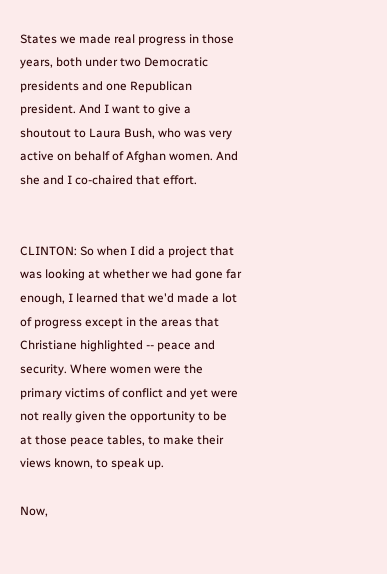States we made real progress in those years, both under two Democratic presidents and one Republican president. And I want to give a shoutout to Laura Bush, who was very active on behalf of Afghan women. And she and I co-chaired that effort.


CLINTON: So when I did a project that was looking at whether we had gone far enough, I learned that we'd made a lot of progress except in the areas that Christiane highlighted -- peace and security. Where women were the primary victims of conflict and yet were not really given the opportunity to be at those peace tables, to make their views known, to speak up.

Now,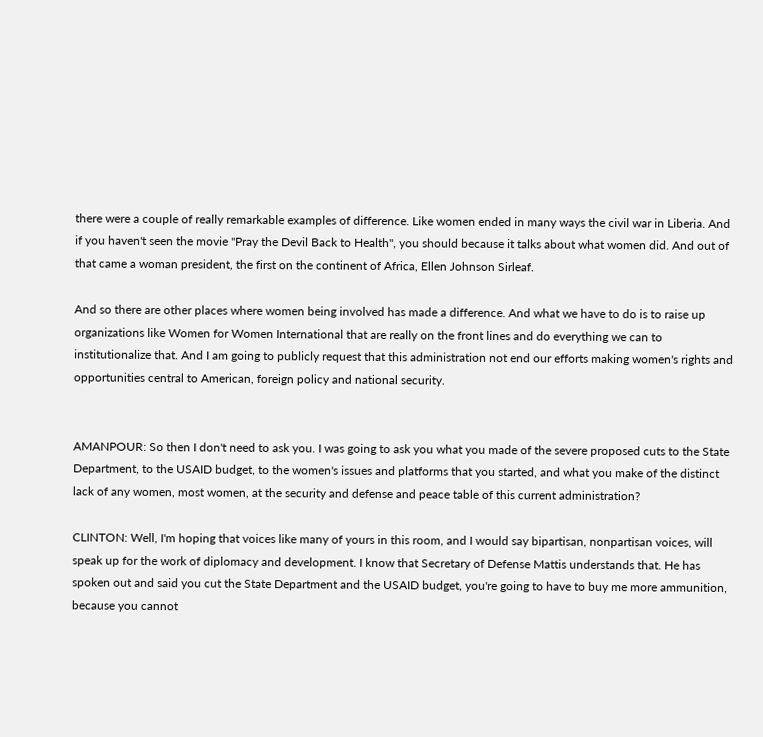there were a couple of really remarkable examples of difference. Like women ended in many ways the civil war in Liberia. And if you haven't seen the movie "Pray the Devil Back to Health", you should because it talks about what women did. And out of that came a woman president, the first on the continent of Africa, Ellen Johnson Sirleaf.

And so there are other places where women being involved has made a difference. And what we have to do is to raise up organizations like Women for Women International that are really on the front lines and do everything we can to institutionalize that. And I am going to publicly request that this administration not end our efforts making women's rights and opportunities central to American, foreign policy and national security.


AMANPOUR: So then I don't need to ask you. I was going to ask you what you made of the severe proposed cuts to the State Department, to the USAID budget, to the women's issues and platforms that you started, and what you make of the distinct lack of any women, most women, at the security and defense and peace table of this current administration?

CLINTON: Well, I'm hoping that voices like many of yours in this room, and I would say bipartisan, nonpartisan voices, will speak up for the work of diplomacy and development. I know that Secretary of Defense Mattis understands that. He has spoken out and said you cut the State Department and the USAID budget, you're going to have to buy me more ammunition, because you cannot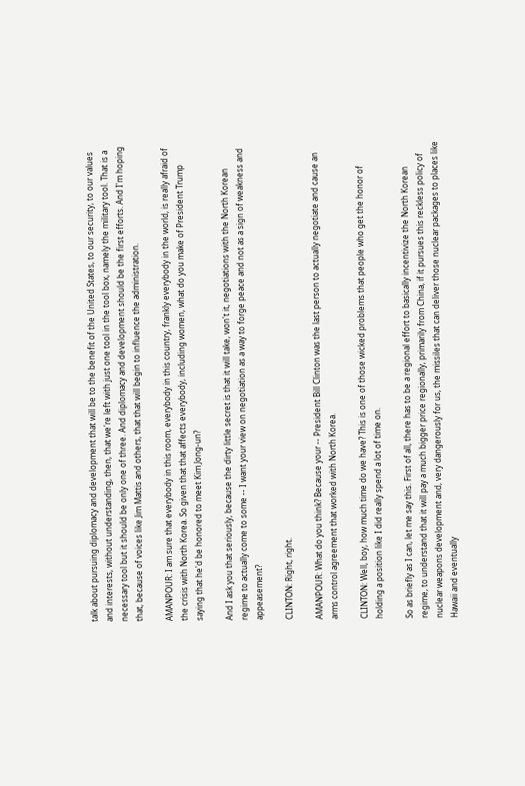talk about pursuing diplomacy and development that will be to the benefit of the United States, to our security, to our values and interests, without understanding, then, that we're left with just one tool in the tool box, namely the military tool. That is a necessary tool but it should be only one of three. And diplomacy and development should be the first efforts. And I'm hoping that, because of voices like Jim Mattis and others, that that will begin to influence the administration.

AMANPOUR: I am sure that everybody in this room, everybody in this country, frankly everybody in the world, is really afraid of the crisis with North Korea. So given that that affects everybody, including women, what do you make of President Trump saying that he'd be honored to meet Kim Jong-un?

And I ask you that seriously, because the dirty little secret is that it will take, won't it, negotiations with the North Korean regime to actually come to some -- I want your view on negotiation as a way to forge peace and not as a sign of weakness and appeasement?

CLINTON: Right, right.

AMANPOUR: What do you think? Because your -- President Bill Clinton was the last person to actually negotiate and cause an arms control agreement that worked with North Korea.

CLINTON: Well, boy, how much time do we have? This is one of those wicked problems that people who get the honor of holding a position like I did really spend a lot of time on.

So as briefly as I can, let me say this. First of all, there has to be a regional effort to basically incentivize the North Korean regime, to understand that it will pay a much bigger price regionally, primarily from China, if it pursues this reckless policy of nuclear weapons development and, very dangerously for us, the missiles that can deliver those nuclear packages to places like Hawaii and eventually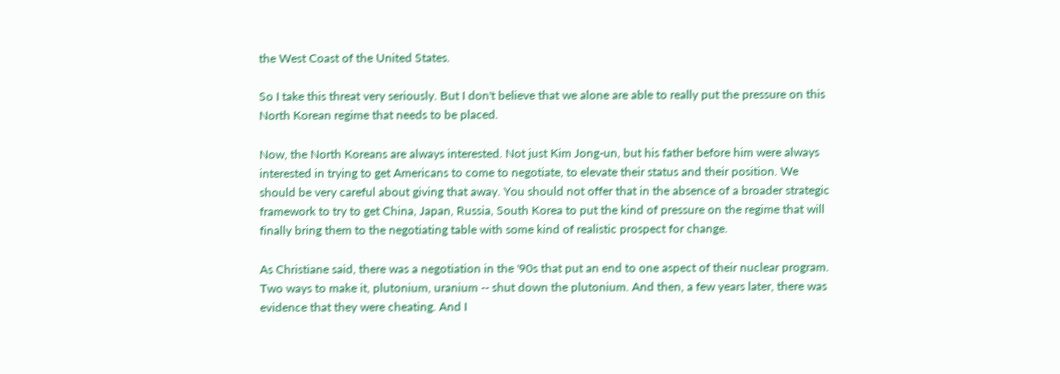the West Coast of the United States.

So I take this threat very seriously. But I don't believe that we alone are able to really put the pressure on this North Korean regime that needs to be placed.

Now, the North Koreans are always interested. Not just Kim Jong-un, but his father before him were always interested in trying to get Americans to come to negotiate, to elevate their status and their position. We should be very careful about giving that away. You should not offer that in the absence of a broader strategic framework to try to get China, Japan, Russia, South Korea to put the kind of pressure on the regime that will finally bring them to the negotiating table with some kind of realistic prospect for change.

As Christiane said, there was a negotiation in the '90s that put an end to one aspect of their nuclear program. Two ways to make it, plutonium, uranium -- shut down the plutonium. And then, a few years later, there was evidence that they were cheating. And I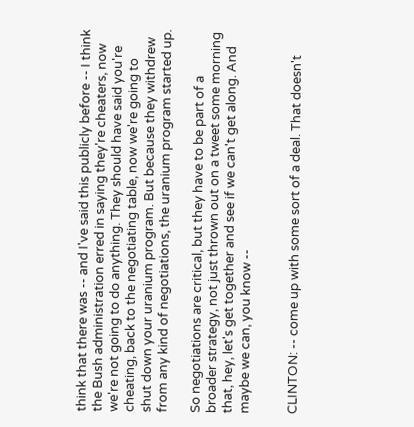think that there was -- and I've said this publicly before -- I think the Bush administration erred in saying they're cheaters, now we're not going to do anything. They should have said you're cheating, back to the negotiating table, now we're going to shut down your uranium program. But because they withdrew from any kind of negotiations, the uranium program started up.

So negotiations are critical, but they have to be part of a broader strategy, not just thrown out on a tweet some morning that, hey, let's get together and see if we can't get along. And maybe we can, you know --


CLINTON: -- come up with some sort of a deal. That doesn't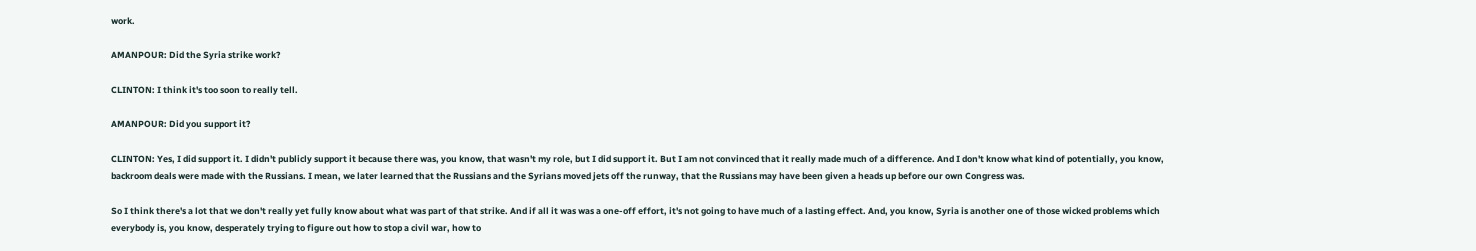work.

AMANPOUR: Did the Syria strike work?

CLINTON: I think it's too soon to really tell.

AMANPOUR: Did you support it?

CLINTON: Yes, I did support it. I didn't publicly support it because there was, you know, that wasn't my role, but I did support it. But I am not convinced that it really made much of a difference. And I don't know what kind of potentially, you know, backroom deals were made with the Russians. I mean, we later learned that the Russians and the Syrians moved jets off the runway, that the Russians may have been given a heads up before our own Congress was.

So I think there's a lot that we don't really yet fully know about what was part of that strike. And if all it was was a one-off effort, it's not going to have much of a lasting effect. And, you know, Syria is another one of those wicked problems which everybody is, you know, desperately trying to figure out how to stop a civil war, how to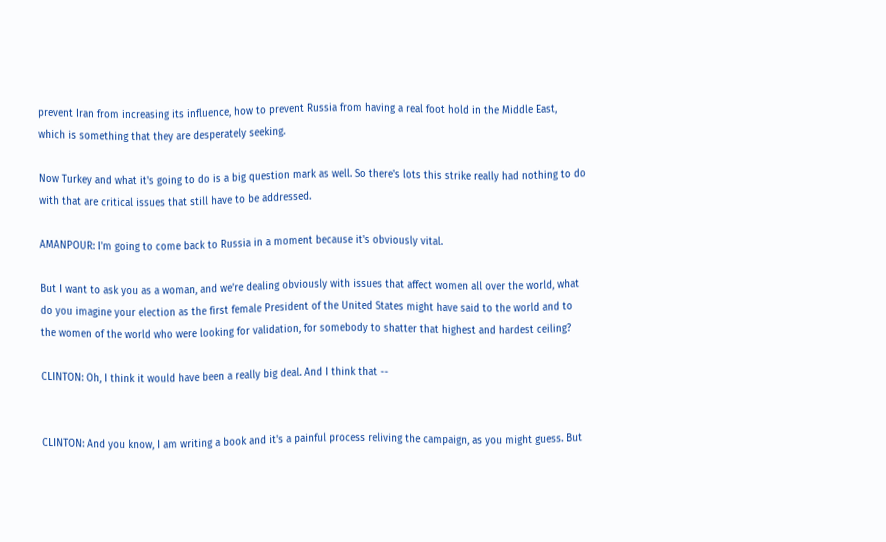prevent Iran from increasing its influence, how to prevent Russia from having a real foot hold in the Middle East, which is something that they are desperately seeking.

Now Turkey and what it's going to do is a big question mark as well. So there's lots this strike really had nothing to do with that are critical issues that still have to be addressed.

AMANPOUR: I'm going to come back to Russia in a moment because it's obviously vital.

But I want to ask you as a woman, and we're dealing obviously with issues that affect women all over the world, what do you imagine your election as the first female President of the United States might have said to the world and to the women of the world who were looking for validation, for somebody to shatter that highest and hardest ceiling?

CLINTON: Oh, I think it would have been a really big deal. And I think that --


CLINTON: And you know, I am writing a book and it's a painful process reliving the campaign, as you might guess. But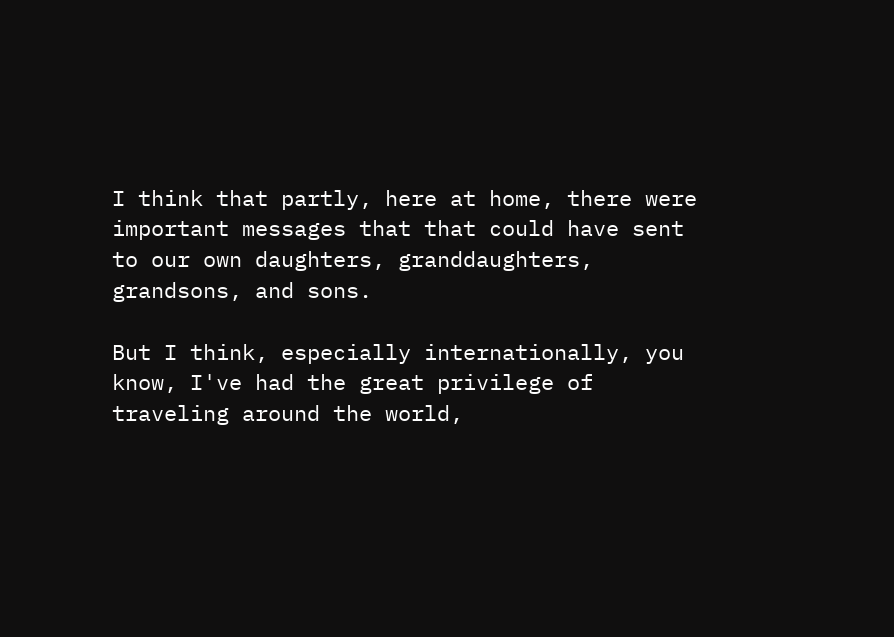I think that partly, here at home, there were important messages that that could have sent to our own daughters, granddaughters, grandsons, and sons.

But I think, especially internationally, you know, I've had the great privilege of traveling around the world,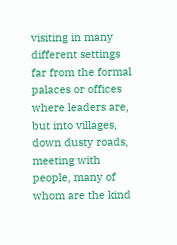visiting in many different settings far from the formal palaces or offices where leaders are, but into villages, down dusty roads, meeting with people, many of whom are the kind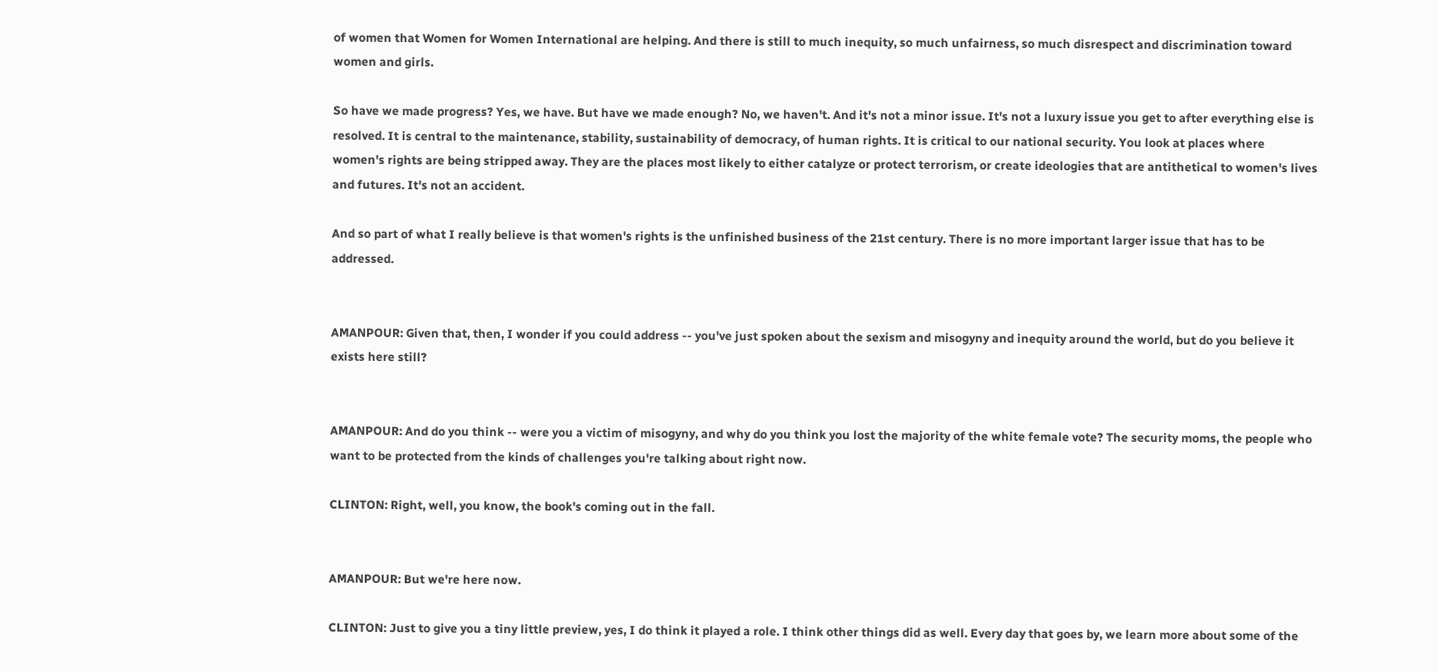of women that Women for Women International are helping. And there is still to much inequity, so much unfairness, so much disrespect and discrimination toward women and girls.

So have we made progress? Yes, we have. But have we made enough? No, we haven't. And it's not a minor issue. It's not a luxury issue you get to after everything else is resolved. It is central to the maintenance, stability, sustainability of democracy, of human rights. It is critical to our national security. You look at places where women's rights are being stripped away. They are the places most likely to either catalyze or protect terrorism, or create ideologies that are antithetical to women's lives and futures. It's not an accident.

And so part of what I really believe is that women's rights is the unfinished business of the 21st century. There is no more important larger issue that has to be addressed.


AMANPOUR: Given that, then, I wonder if you could address -- you've just spoken about the sexism and misogyny and inequity around the world, but do you believe it exists here still?


AMANPOUR: And do you think -- were you a victim of misogyny, and why do you think you lost the majority of the white female vote? The security moms, the people who want to be protected from the kinds of challenges you're talking about right now.

CLINTON: Right, well, you know, the book's coming out in the fall.


AMANPOUR: But we're here now.

CLINTON: Just to give you a tiny little preview, yes, I do think it played a role. I think other things did as well. Every day that goes by, we learn more about some of the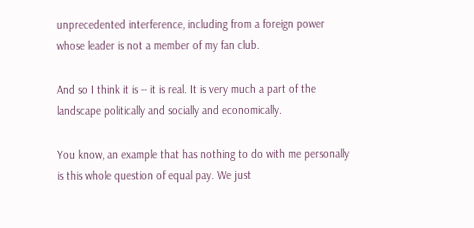unprecedented interference, including from a foreign power whose leader is not a member of my fan club.

And so I think it is -- it is real. It is very much a part of the landscape politically and socially and economically.

You know, an example that has nothing to do with me personally is this whole question of equal pay. We just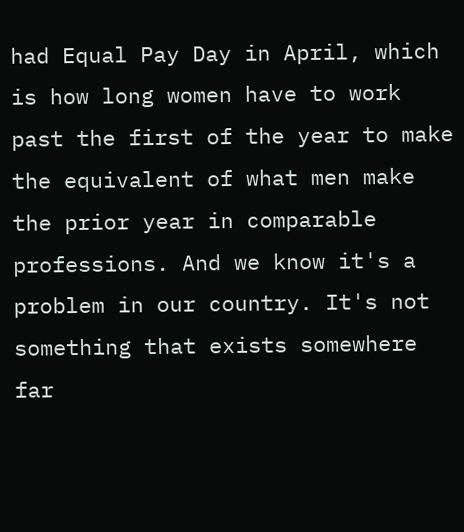had Equal Pay Day in April, which is how long women have to work past the first of the year to make the equivalent of what men make the prior year in comparable professions. And we know it's a problem in our country. It's not something that exists somewhere far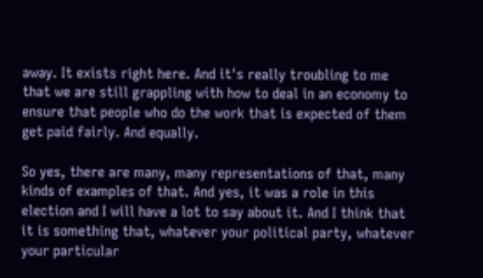away. It exists right here. And it's really troubling to me that we are still grappling with how to deal in an economy to ensure that people who do the work that is expected of them get paid fairly. And equally.

So yes, there are many, many representations of that, many kinds of examples of that. And yes, it was a role in this election and I will have a lot to say about it. And I think that it is something that, whatever your political party, whatever your particular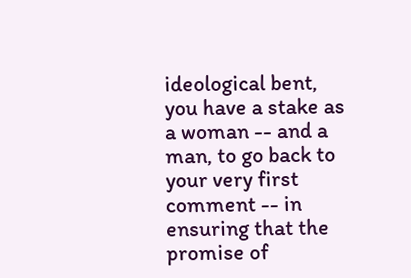ideological bent, you have a stake as a woman -- and a man, to go back to your very first comment -- in ensuring that the promise of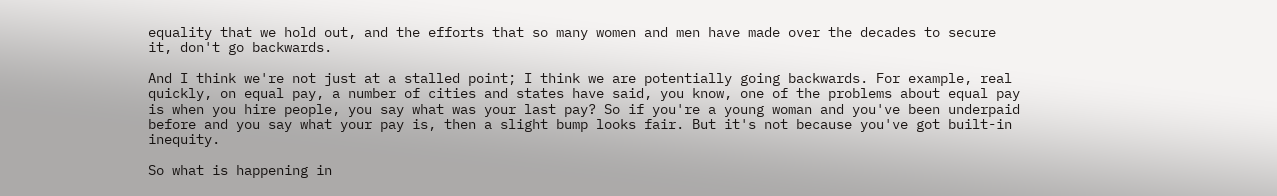equality that we hold out, and the efforts that so many women and men have made over the decades to secure it, don't go backwards.

And I think we're not just at a stalled point; I think we are potentially going backwards. For example, real quickly, on equal pay, a number of cities and states have said, you know, one of the problems about equal pay is when you hire people, you say what was your last pay? So if you're a young woman and you've been underpaid before and you say what your pay is, then a slight bump looks fair. But it's not because you've got built-in inequity.

So what is happening in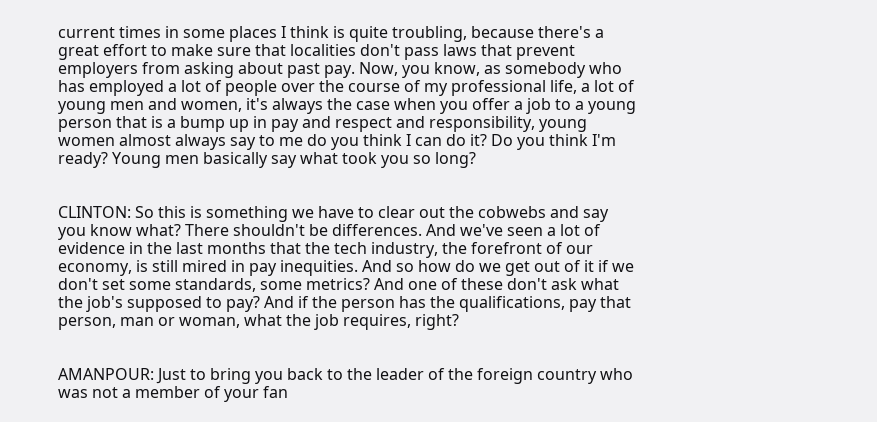current times in some places I think is quite troubling, because there's a great effort to make sure that localities don't pass laws that prevent employers from asking about past pay. Now, you know, as somebody who has employed a lot of people over the course of my professional life, a lot of young men and women, it's always the case when you offer a job to a young person that is a bump up in pay and respect and responsibility, young women almost always say to me do you think I can do it? Do you think I'm ready? Young men basically say what took you so long?


CLINTON: So this is something we have to clear out the cobwebs and say you know what? There shouldn't be differences. And we've seen a lot of evidence in the last months that the tech industry, the forefront of our economy, is still mired in pay inequities. And so how do we get out of it if we don't set some standards, some metrics? And one of these don't ask what the job's supposed to pay? And if the person has the qualifications, pay that person, man or woman, what the job requires, right?


AMANPOUR: Just to bring you back to the leader of the foreign country who was not a member of your fan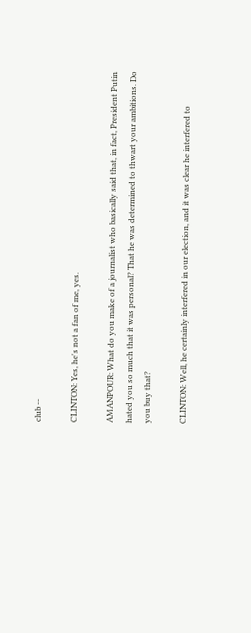club --

CLINTON: Yes, he's not a fan of me, yes.

AMANPOUR: What do you make of a journalist who basically said that, in fact, President Putin hated you so much that it was personal? That he was determined to thwart your ambitions. Do you buy that?

CLINTON: Well, he certainly interfered in our election, and it was clear he interfered to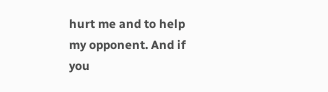hurt me and to help my opponent. And if you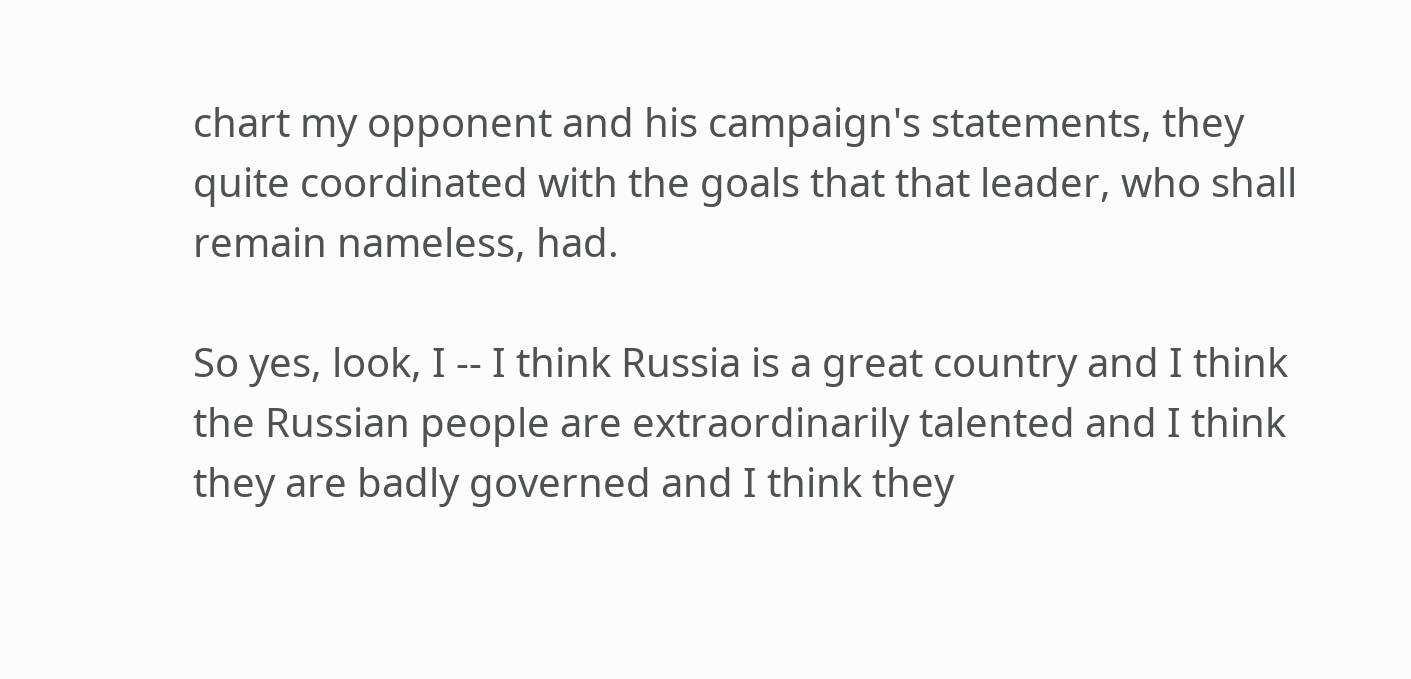chart my opponent and his campaign's statements, they quite coordinated with the goals that that leader, who shall remain nameless, had.

So yes, look, I -- I think Russia is a great country and I think the Russian people are extraordinarily talented and I think they are badly governed and I think they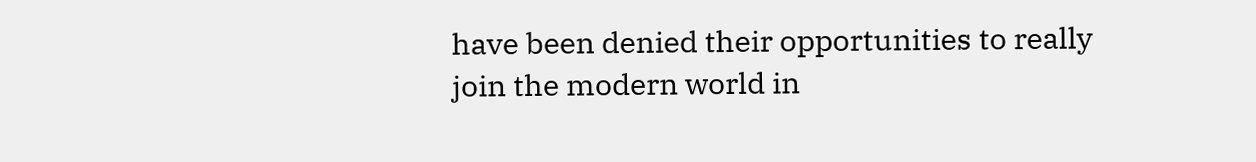have been denied their opportunities to really join the modern world in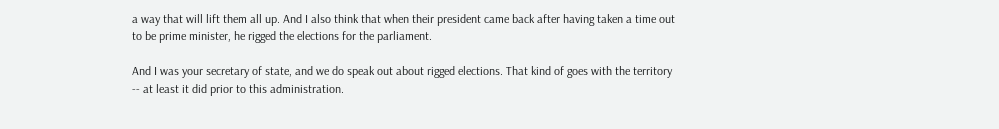a way that will lift them all up. And I also think that when their president came back after having taken a time out to be prime minister, he rigged the elections for the parliament.

And I was your secretary of state, and we do speak out about rigged elections. That kind of goes with the territory -- at least it did prior to this administration.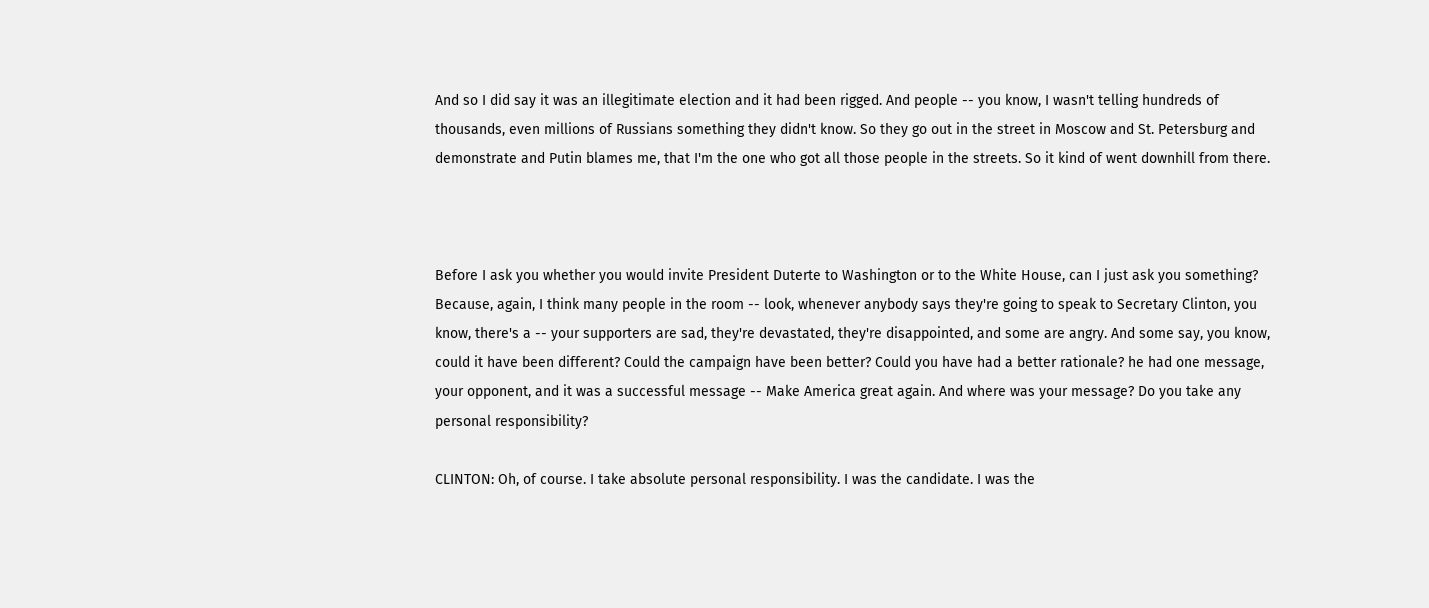And so I did say it was an illegitimate election and it had been rigged. And people -- you know, I wasn't telling hundreds of thousands, even millions of Russians something they didn't know. So they go out in the street in Moscow and St. Petersburg and demonstrate and Putin blames me, that I'm the one who got all those people in the streets. So it kind of went downhill from there.



Before I ask you whether you would invite President Duterte to Washington or to the White House, can I just ask you something? Because, again, I think many people in the room -- look, whenever anybody says they're going to speak to Secretary Clinton, you know, there's a -- your supporters are sad, they're devastated, they're disappointed, and some are angry. And some say, you know, could it have been different? Could the campaign have been better? Could you have had a better rationale? he had one message, your opponent, and it was a successful message -- Make America great again. And where was your message? Do you take any personal responsibility?

CLINTON: Oh, of course. I take absolute personal responsibility. I was the candidate. I was the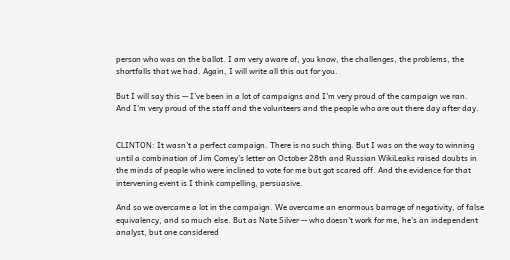person who was on the ballot. I am very aware of, you know, the challenges, the problems, the shortfalls that we had. Again, I will write all this out for you.

But I will say this -- I've been in a lot of campaigns and I'm very proud of the campaign we ran. And I'm very proud of the staff and the volunteers and the people who are out there day after day.


CLINTON: It wasn't a perfect campaign. There is no such thing. But I was on the way to winning until a combination of Jim Comey's letter on October 28th and Russian WikiLeaks raised doubts in the minds of people who were inclined to vote for me but got scared off. And the evidence for that intervening event is I think compelling, persuasive.

And so we overcame a lot in the campaign. We overcame an enormous barrage of negativity, of false equivalency, and so much else. But as Nate Silver -- who doesn't work for me, he's an independent analyst, but one considered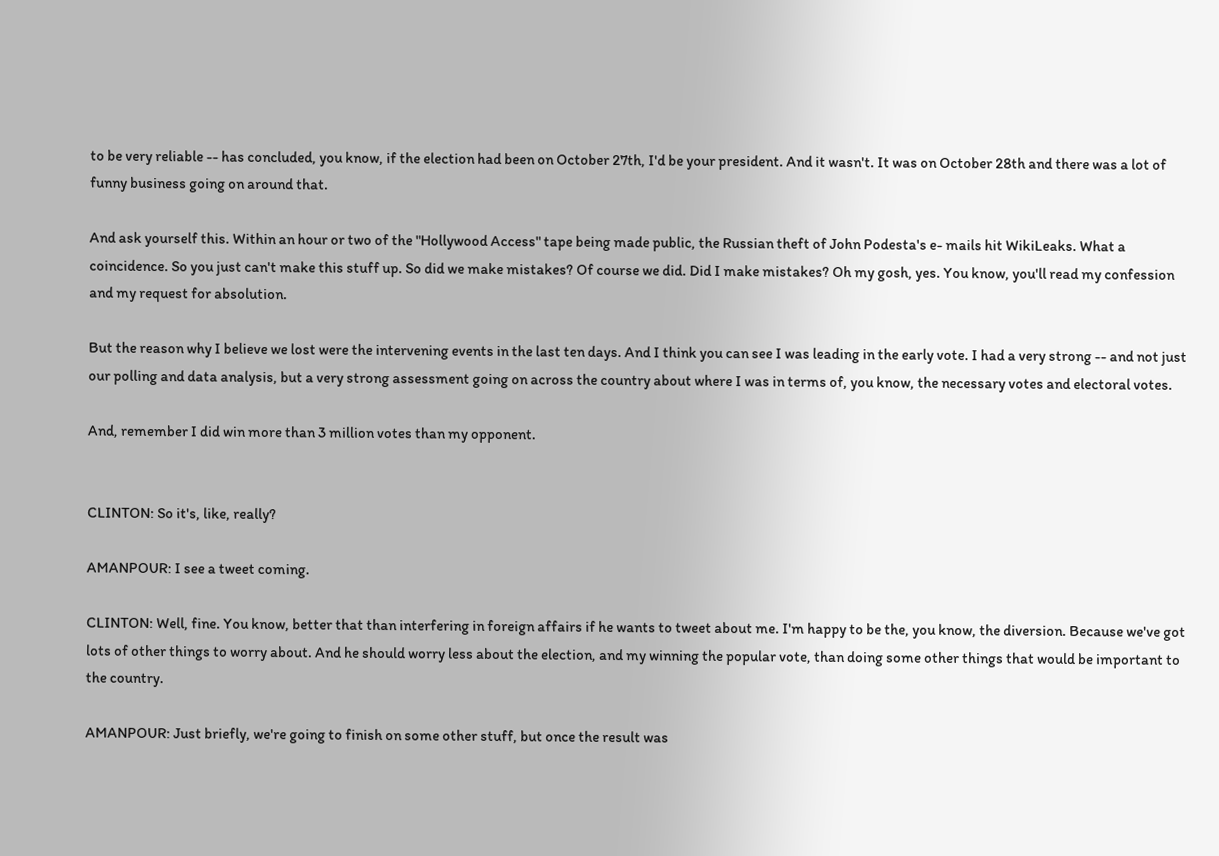to be very reliable -- has concluded, you know, if the election had been on October 27th, I'd be your president. And it wasn't. It was on October 28th and there was a lot of funny business going on around that.

And ask yourself this. Within an hour or two of the "Hollywood Access" tape being made public, the Russian theft of John Podesta's e- mails hit WikiLeaks. What a coincidence. So you just can't make this stuff up. So did we make mistakes? Of course we did. Did I make mistakes? Oh my gosh, yes. You know, you'll read my confession and my request for absolution.

But the reason why I believe we lost were the intervening events in the last ten days. And I think you can see I was leading in the early vote. I had a very strong -- and not just our polling and data analysis, but a very strong assessment going on across the country about where I was in terms of, you know, the necessary votes and electoral votes.

And, remember I did win more than 3 million votes than my opponent.


CLINTON: So it's, like, really?

AMANPOUR: I see a tweet coming.

CLINTON: Well, fine. You know, better that than interfering in foreign affairs if he wants to tweet about me. I'm happy to be the, you know, the diversion. Because we've got lots of other things to worry about. And he should worry less about the election, and my winning the popular vote, than doing some other things that would be important to the country.

AMANPOUR: Just briefly, we're going to finish on some other stuff, but once the result was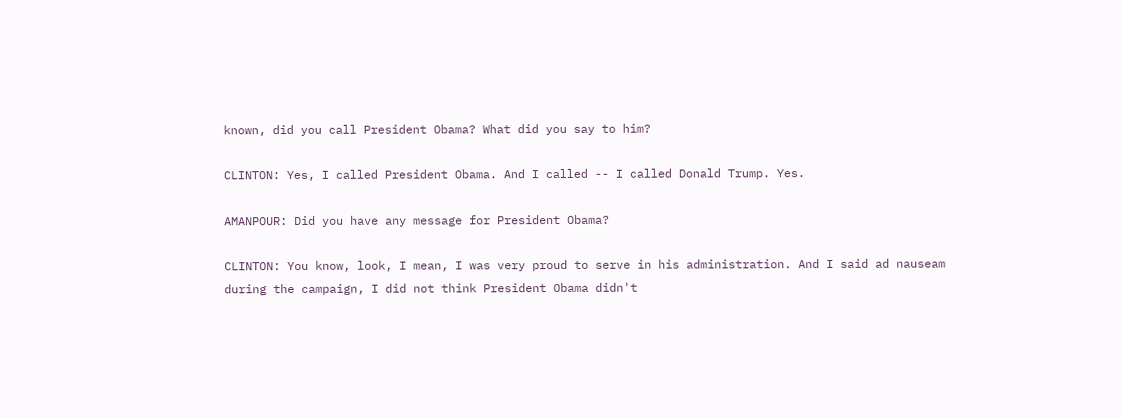known, did you call President Obama? What did you say to him?

CLINTON: Yes, I called President Obama. And I called -- I called Donald Trump. Yes.

AMANPOUR: Did you have any message for President Obama?

CLINTON: You know, look, I mean, I was very proud to serve in his administration. And I said ad nauseam during the campaign, I did not think President Obama didn't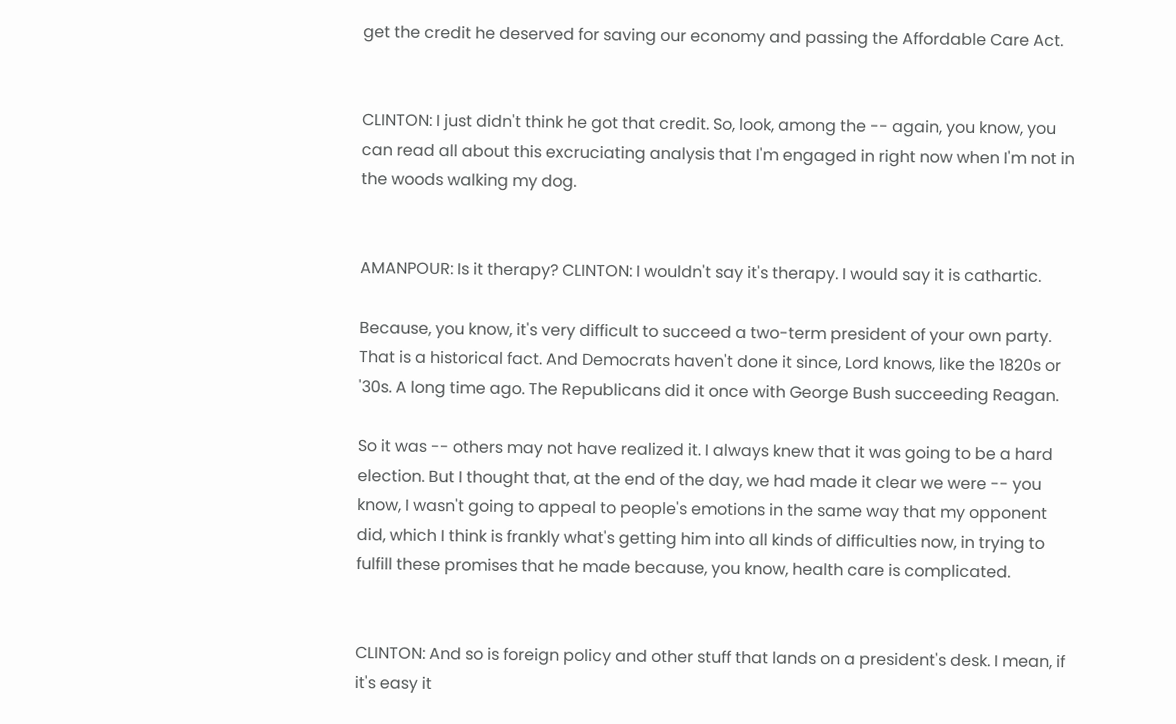get the credit he deserved for saving our economy and passing the Affordable Care Act.


CLINTON: I just didn't think he got that credit. So, look, among the -- again, you know, you can read all about this excruciating analysis that I'm engaged in right now when I'm not in the woods walking my dog.


AMANPOUR: Is it therapy? CLINTON: I wouldn't say it's therapy. I would say it is cathartic.

Because, you know, it's very difficult to succeed a two-term president of your own party. That is a historical fact. And Democrats haven't done it since, Lord knows, like the 1820s or '30s. A long time ago. The Republicans did it once with George Bush succeeding Reagan.

So it was -- others may not have realized it. I always knew that it was going to be a hard election. But I thought that, at the end of the day, we had made it clear we were -- you know, I wasn't going to appeal to people's emotions in the same way that my opponent did, which I think is frankly what's getting him into all kinds of difficulties now, in trying to fulfill these promises that he made because, you know, health care is complicated.


CLINTON: And so is foreign policy and other stuff that lands on a president's desk. I mean, if it's easy it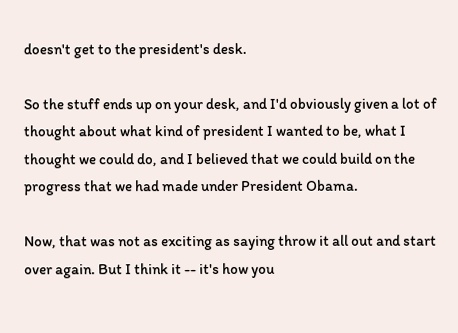doesn't get to the president's desk.

So the stuff ends up on your desk, and I'd obviously given a lot of thought about what kind of president I wanted to be, what I thought we could do, and I believed that we could build on the progress that we had made under President Obama.

Now, that was not as exciting as saying throw it all out and start over again. But I think it -- it's how you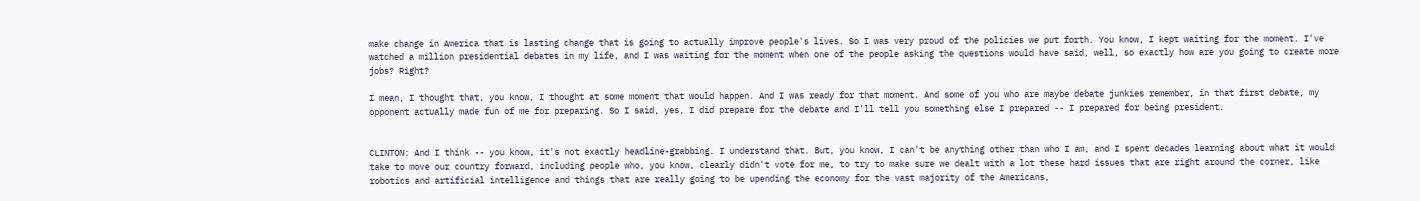make change in America that is lasting change that is going to actually improve people's lives. So I was very proud of the policies we put forth. You know, I kept waiting for the moment. I've watched a million presidential debates in my life, and I was waiting for the moment when one of the people asking the questions would have said, well, so exactly how are you going to create more jobs? Right?

I mean, I thought that, you know, I thought at some moment that would happen. And I was ready for that moment. And some of you who are maybe debate junkies remember, in that first debate, my opponent actually made fun of me for preparing. So I said, yes, I did prepare for the debate and I'll tell you something else I prepared -- I prepared for being president.


CLINTON: And I think -- you know, it's not exactly headline-grabbing. I understand that. But, you know, I can't be anything other than who I am, and I spent decades learning about what it would take to move our country forward, including people who, you know, clearly didn't vote for me, to try to make sure we dealt with a lot these hard issues that are right around the corner, like robotics and artificial intelligence and things that are really going to be upending the economy for the vast majority of the Americans,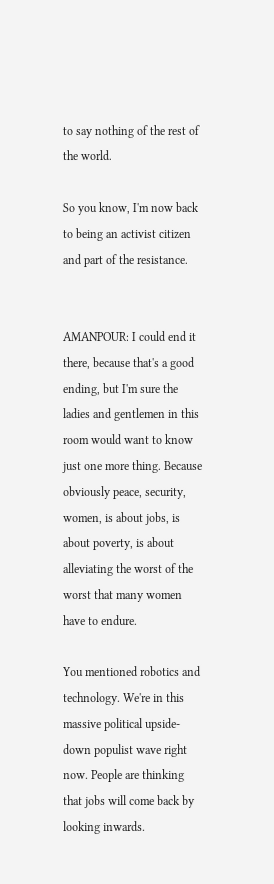to say nothing of the rest of the world.

So you know, I'm now back to being an activist citizen and part of the resistance.


AMANPOUR: I could end it there, because that's a good ending, but I'm sure the ladies and gentlemen in this room would want to know just one more thing. Because obviously peace, security, women, is about jobs, is about poverty, is about alleviating the worst of the worst that many women have to endure.

You mentioned robotics and technology. We're in this massive political upside-down populist wave right now. People are thinking that jobs will come back by looking inwards.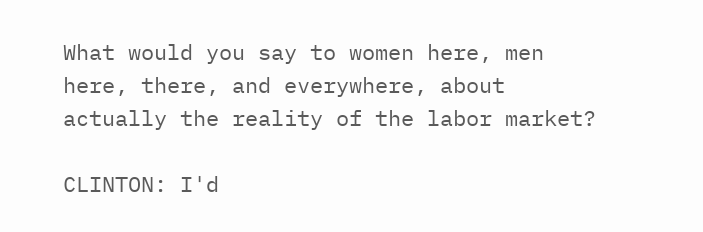What would you say to women here, men here, there, and everywhere, about actually the reality of the labor market?

CLINTON: I'd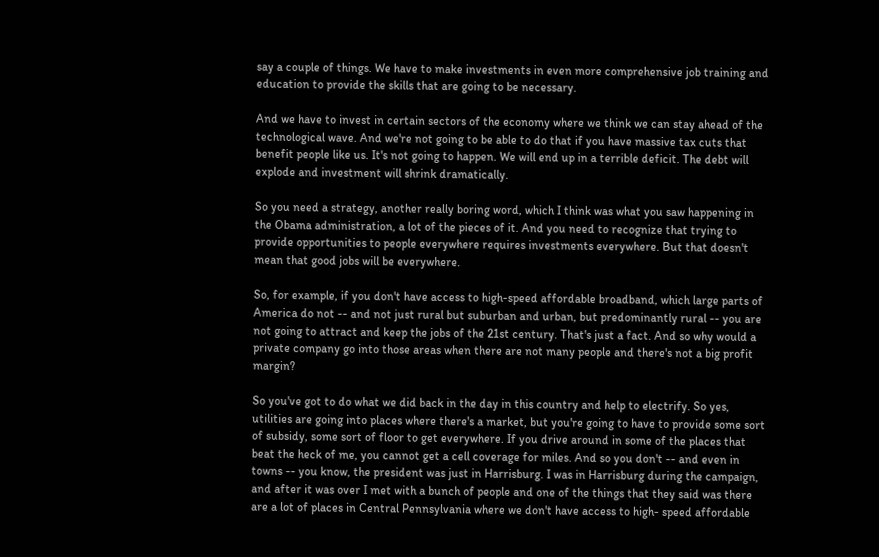say a couple of things. We have to make investments in even more comprehensive job training and education to provide the skills that are going to be necessary.

And we have to invest in certain sectors of the economy where we think we can stay ahead of the technological wave. And we're not going to be able to do that if you have massive tax cuts that benefit people like us. It's not going to happen. We will end up in a terrible deficit. The debt will explode and investment will shrink dramatically.

So you need a strategy, another really boring word, which I think was what you saw happening in the Obama administration, a lot of the pieces of it. And you need to recognize that trying to provide opportunities to people everywhere requires investments everywhere. But that doesn't mean that good jobs will be everywhere.

So, for example, if you don't have access to high-speed affordable broadband, which large parts of America do not -- and not just rural but suburban and urban, but predominantly rural -- you are not going to attract and keep the jobs of the 21st century. That's just a fact. And so why would a private company go into those areas when there are not many people and there's not a big profit margin?

So you've got to do what we did back in the day in this country and help to electrify. So yes, utilities are going into places where there's a market, but you're going to have to provide some sort of subsidy, some sort of floor to get everywhere. If you drive around in some of the places that beat the heck of me, you cannot get a cell coverage for miles. And so you don't -- and even in towns -- you know, the president was just in Harrisburg. I was in Harrisburg during the campaign, and after it was over I met with a bunch of people and one of the things that they said was there are a lot of places in Central Pennsylvania where we don't have access to high- speed affordable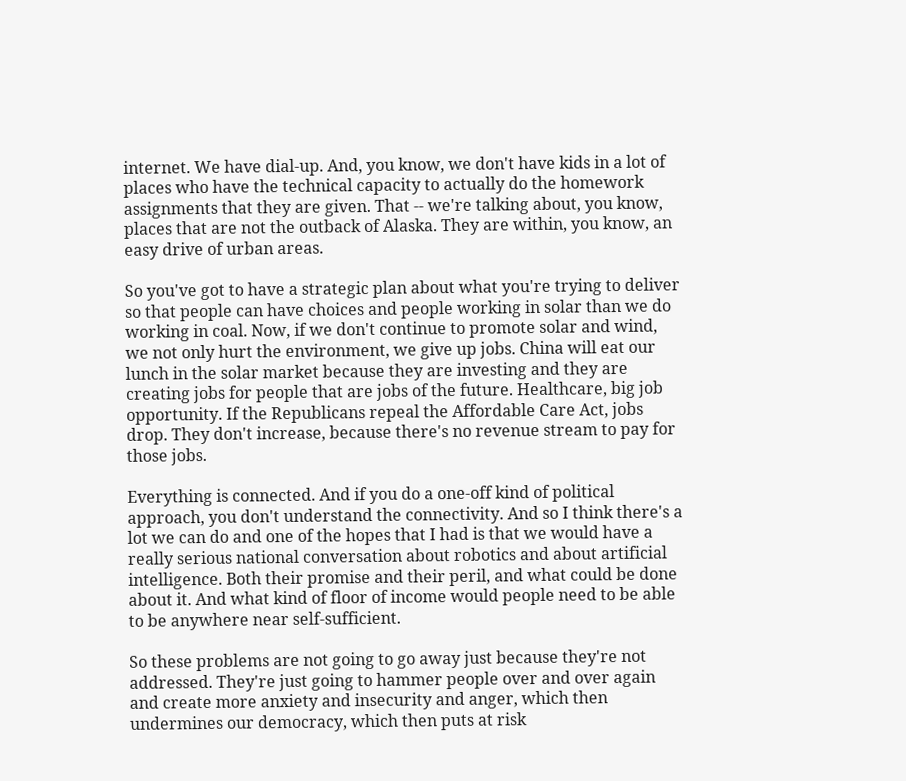internet. We have dial-up. And, you know, we don't have kids in a lot of places who have the technical capacity to actually do the homework assignments that they are given. That -- we're talking about, you know, places that are not the outback of Alaska. They are within, you know, an easy drive of urban areas.

So you've got to have a strategic plan about what you're trying to deliver so that people can have choices and people working in solar than we do working in coal. Now, if we don't continue to promote solar and wind, we not only hurt the environment, we give up jobs. China will eat our lunch in the solar market because they are investing and they are creating jobs for people that are jobs of the future. Healthcare, big job opportunity. If the Republicans repeal the Affordable Care Act, jobs drop. They don't increase, because there's no revenue stream to pay for those jobs.

Everything is connected. And if you do a one-off kind of political approach, you don't understand the connectivity. And so I think there's a lot we can do and one of the hopes that I had is that we would have a really serious national conversation about robotics and about artificial intelligence. Both their promise and their peril, and what could be done about it. And what kind of floor of income would people need to be able to be anywhere near self-sufficient.

So these problems are not going to go away just because they're not addressed. They're just going to hammer people over and over again and create more anxiety and insecurity and anger, which then undermines our democracy, which then puts at risk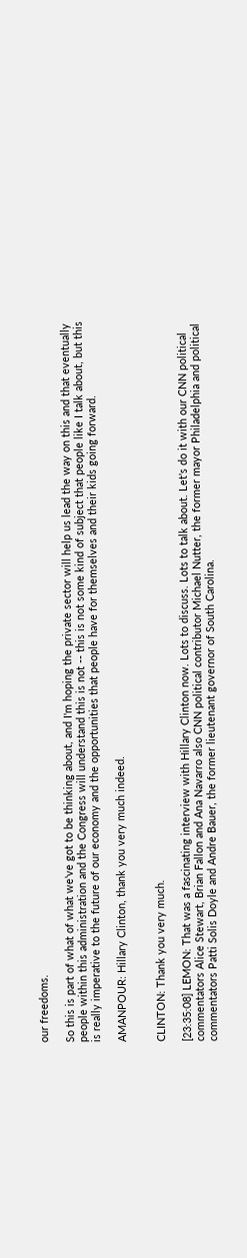our freedoms.

So this is part of what of what we've got to be thinking about, and I'm hoping the private sector will help us lead the way on this and that eventually people within this administration and the Congress will understand this is not -- this is not some kind of subject that people like I talk about, but this is really imperative to the future of our economy and the opportunities that people have for themselves and their kids going forward.

AMANPOUR: Hillary Clinton, thank you very much indeed.


CLINTON: Thank you very much.

[23:35:08] LEMON: That was a fascinating interview with Hillary Clinton now. Lots to discuss. Lots to talk about. Let's do it with our CNN political commentators Alice Stewart, Brian Fallon and Ana Navarro also CNN political contributor Michael Nutter, the former mayor Philadelphia and political commentators Patti Solis Doyle and Andre Bauer, the former lieutenant governor of South Carolina.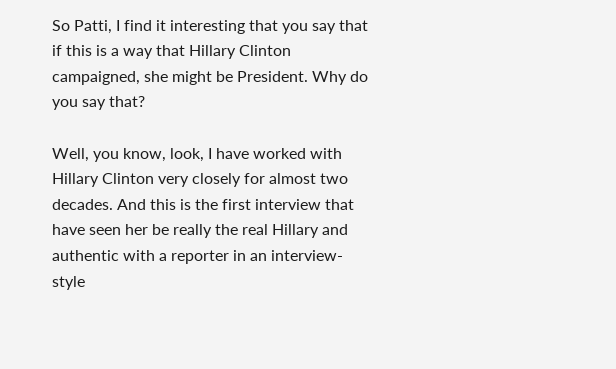So Patti, I find it interesting that you say that if this is a way that Hillary Clinton campaigned, she might be President. Why do you say that?

Well, you know, look, I have worked with Hillary Clinton very closely for almost two decades. And this is the first interview that have seen her be really the real Hillary and authentic with a reporter in an interview-style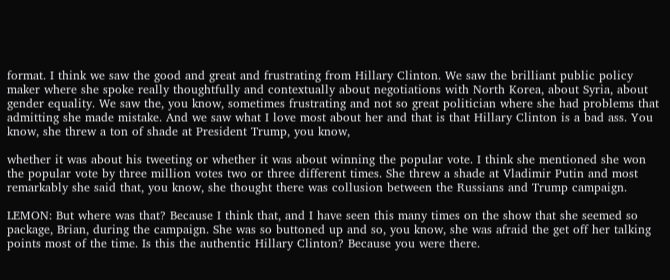format. I think we saw the good and great and frustrating from Hillary Clinton. We saw the brilliant public policy maker where she spoke really thoughtfully and contextually about negotiations with North Korea, about Syria, about gender equality. We saw the, you know, sometimes frustrating and not so great politician where she had problems that admitting she made mistake. And we saw what I love most about her and that is that Hillary Clinton is a bad ass. You know, she threw a ton of shade at President Trump, you know,

whether it was about his tweeting or whether it was about winning the popular vote. I think she mentioned she won the popular vote by three million votes two or three different times. She threw a shade at Vladimir Putin and most remarkably she said that, you know, she thought there was collusion between the Russians and Trump campaign.

LEMON: But where was that? Because I think that, and I have seen this many times on the show that she seemed so package, Brian, during the campaign. She was so buttoned up and so, you know, she was afraid the get off her talking points most of the time. Is this the authentic Hillary Clinton? Because you were there.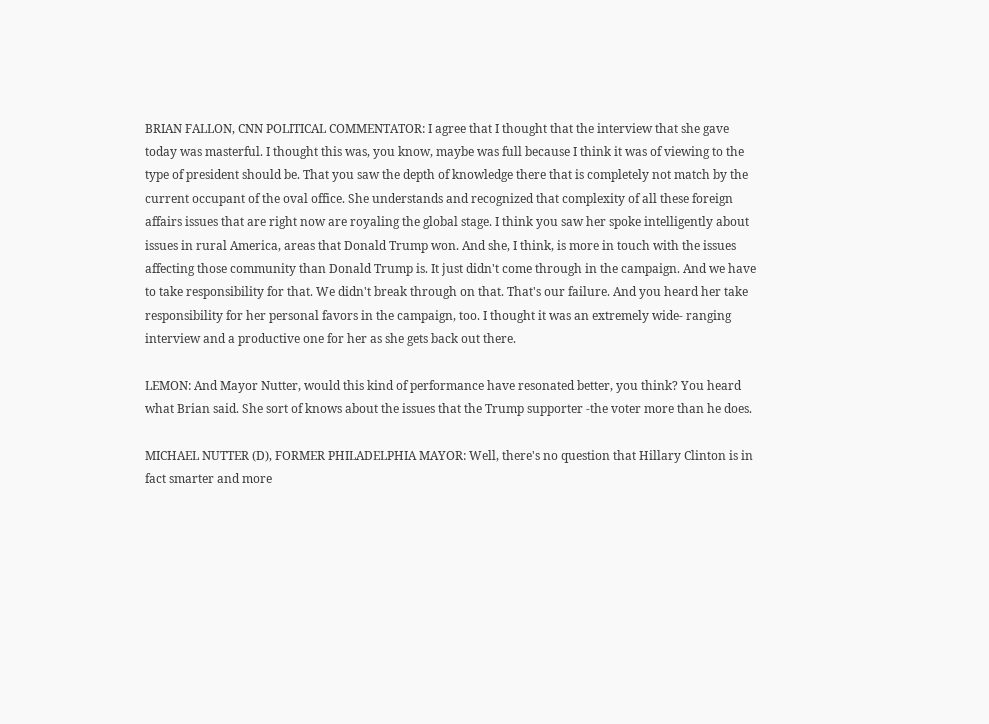BRIAN FALLON, CNN POLITICAL COMMENTATOR: I agree that I thought that the interview that she gave today was masterful. I thought this was, you know, maybe was full because I think it was of viewing to the type of president should be. That you saw the depth of knowledge there that is completely not match by the current occupant of the oval office. She understands and recognized that complexity of all these foreign affairs issues that are right now are royaling the global stage. I think you saw her spoke intelligently about issues in rural America, areas that Donald Trump won. And she, I think, is more in touch with the issues affecting those community than Donald Trump is. It just didn't come through in the campaign. And we have to take responsibility for that. We didn't break through on that. That's our failure. And you heard her take responsibility for her personal favors in the campaign, too. I thought it was an extremely wide- ranging interview and a productive one for her as she gets back out there.

LEMON: And Mayor Nutter, would this kind of performance have resonated better, you think? You heard what Brian said. She sort of knows about the issues that the Trump supporter -the voter more than he does.

MICHAEL NUTTER (D), FORMER PHILADELPHIA MAYOR: Well, there's no question that Hillary Clinton is in fact smarter and more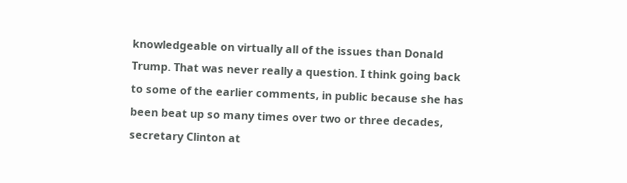knowledgeable on virtually all of the issues than Donald Trump. That was never really a question. I think going back to some of the earlier comments, in public because she has been beat up so many times over two or three decades, secretary Clinton at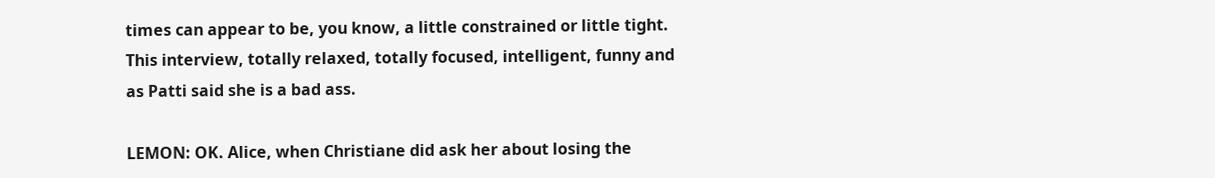times can appear to be, you know, a little constrained or little tight. This interview, totally relaxed, totally focused, intelligent, funny and as Patti said she is a bad ass.

LEMON: OK. Alice, when Christiane did ask her about losing the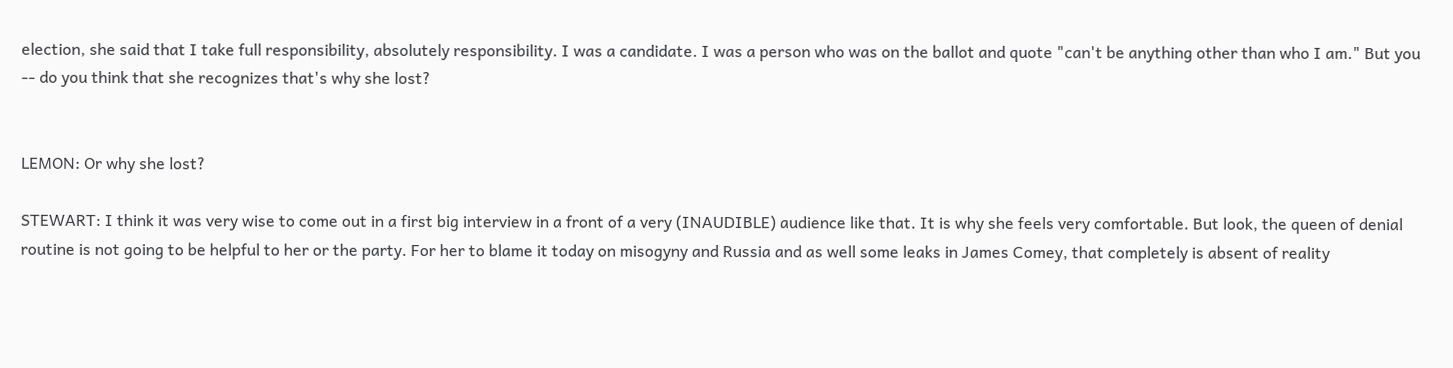election, she said that I take full responsibility, absolutely responsibility. I was a candidate. I was a person who was on the ballot and quote "can't be anything other than who I am." But you -- do you think that she recognizes that's why she lost?


LEMON: Or why she lost?

STEWART: I think it was very wise to come out in a first big interview in a front of a very (INAUDIBLE) audience like that. It is why she feels very comfortable. But look, the queen of denial routine is not going to be helpful to her or the party. For her to blame it today on misogyny and Russia and as well some leaks in James Comey, that completely is absent of reality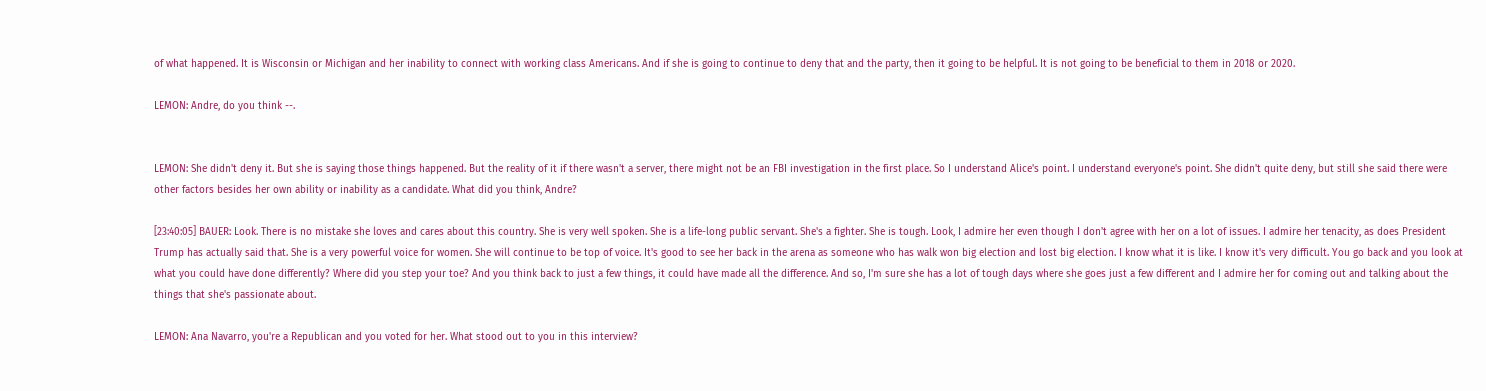of what happened. It is Wisconsin or Michigan and her inability to connect with working class Americans. And if she is going to continue to deny that and the party, then it going to be helpful. It is not going to be beneficial to them in 2018 or 2020.

LEMON: Andre, do you think --.


LEMON: She didn't deny it. But she is saying those things happened. But the reality of it if there wasn't a server, there might not be an FBI investigation in the first place. So I understand Alice's point. I understand everyone's point. She didn't quite deny, but still she said there were other factors besides her own ability or inability as a candidate. What did you think, Andre?

[23:40:05] BAUER: Look. There is no mistake she loves and cares about this country. She is very well spoken. She is a life-long public servant. She's a fighter. She is tough. Look, I admire her even though I don't agree with her on a lot of issues. I admire her tenacity, as does President Trump has actually said that. She is a very powerful voice for women. She will continue to be top of voice. It's good to see her back in the arena as someone who has walk won big election and lost big election. I know what it is like. I know it's very difficult. You go back and you look at what you could have done differently? Where did you step your toe? And you think back to just a few things, it could have made all the difference. And so, I'm sure she has a lot of tough days where she goes just a few different and I admire her for coming out and talking about the things that she's passionate about.

LEMON: Ana Navarro, you're a Republican and you voted for her. What stood out to you in this interview?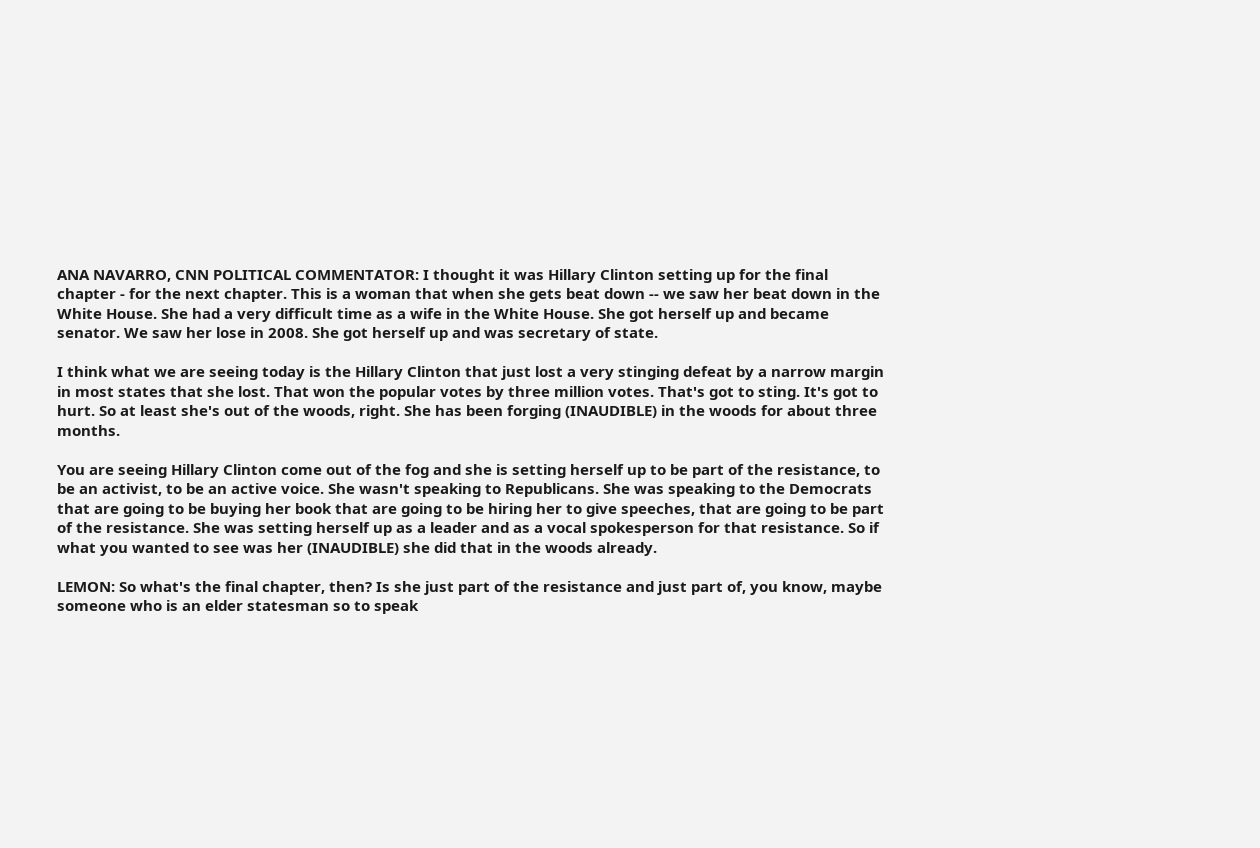ANA NAVARRO, CNN POLITICAL COMMENTATOR: I thought it was Hillary Clinton setting up for the final chapter - for the next chapter. This is a woman that when she gets beat down -- we saw her beat down in the White House. She had a very difficult time as a wife in the White House. She got herself up and became senator. We saw her lose in 2008. She got herself up and was secretary of state.

I think what we are seeing today is the Hillary Clinton that just lost a very stinging defeat by a narrow margin in most states that she lost. That won the popular votes by three million votes. That's got to sting. It's got to hurt. So at least she's out of the woods, right. She has been forging (INAUDIBLE) in the woods for about three months.

You are seeing Hillary Clinton come out of the fog and she is setting herself up to be part of the resistance, to be an activist, to be an active voice. She wasn't speaking to Republicans. She was speaking to the Democrats that are going to be buying her book that are going to be hiring her to give speeches, that are going to be part of the resistance. She was setting herself up as a leader and as a vocal spokesperson for that resistance. So if what you wanted to see was her (INAUDIBLE) she did that in the woods already.

LEMON: So what's the final chapter, then? Is she just part of the resistance and just part of, you know, maybe someone who is an elder statesman so to speak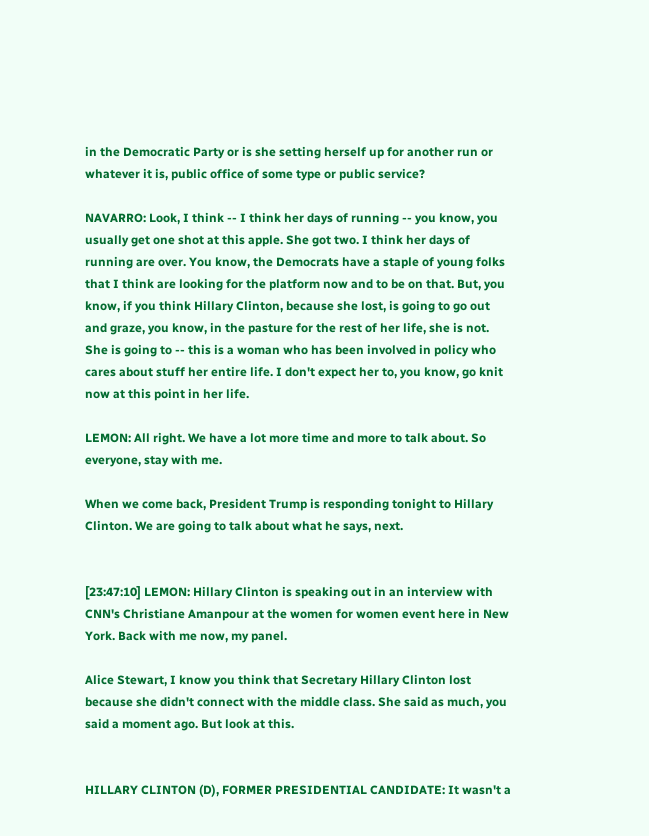in the Democratic Party or is she setting herself up for another run or whatever it is, public office of some type or public service?

NAVARRO: Look, I think -- I think her days of running -- you know, you usually get one shot at this apple. She got two. I think her days of running are over. You know, the Democrats have a staple of young folks that I think are looking for the platform now and to be on that. But, you know, if you think Hillary Clinton, because she lost, is going to go out and graze, you know, in the pasture for the rest of her life, she is not. She is going to -- this is a woman who has been involved in policy who cares about stuff her entire life. I don't expect her to, you know, go knit now at this point in her life.

LEMON: All right. We have a lot more time and more to talk about. So everyone, stay with me.

When we come back, President Trump is responding tonight to Hillary Clinton. We are going to talk about what he says, next.


[23:47:10] LEMON: Hillary Clinton is speaking out in an interview with CNN's Christiane Amanpour at the women for women event here in New York. Back with me now, my panel.

Alice Stewart, I know you think that Secretary Hillary Clinton lost because she didn't connect with the middle class. She said as much, you said a moment ago. But look at this.


HILLARY CLINTON (D), FORMER PRESIDENTIAL CANDIDATE: It wasn't a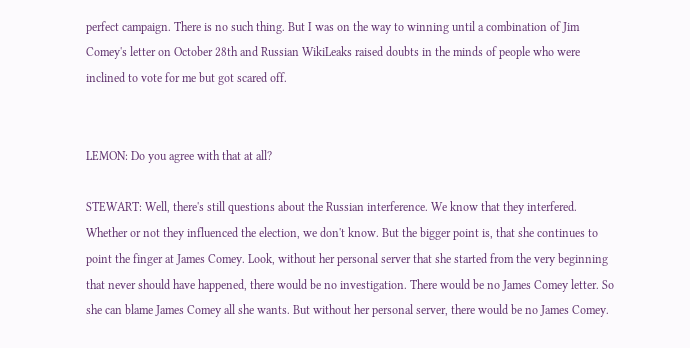perfect campaign. There is no such thing. But I was on the way to winning until a combination of Jim Comey's letter on October 28th and Russian WikiLeaks raised doubts in the minds of people who were inclined to vote for me but got scared off.


LEMON: Do you agree with that at all?

STEWART: Well, there's still questions about the Russian interference. We know that they interfered. Whether or not they influenced the election, we don't know. But the bigger point is, that she continues to point the finger at James Comey. Look, without her personal server that she started from the very beginning that never should have happened, there would be no investigation. There would be no James Comey letter. So she can blame James Comey all she wants. But without her personal server, there would be no James Comey.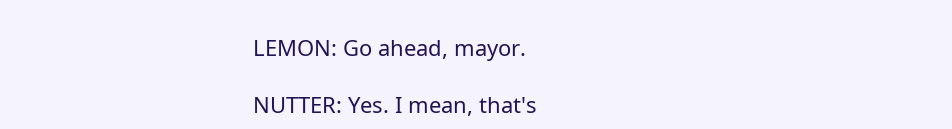LEMON: Go ahead, mayor.

NUTTER: Yes. I mean, that's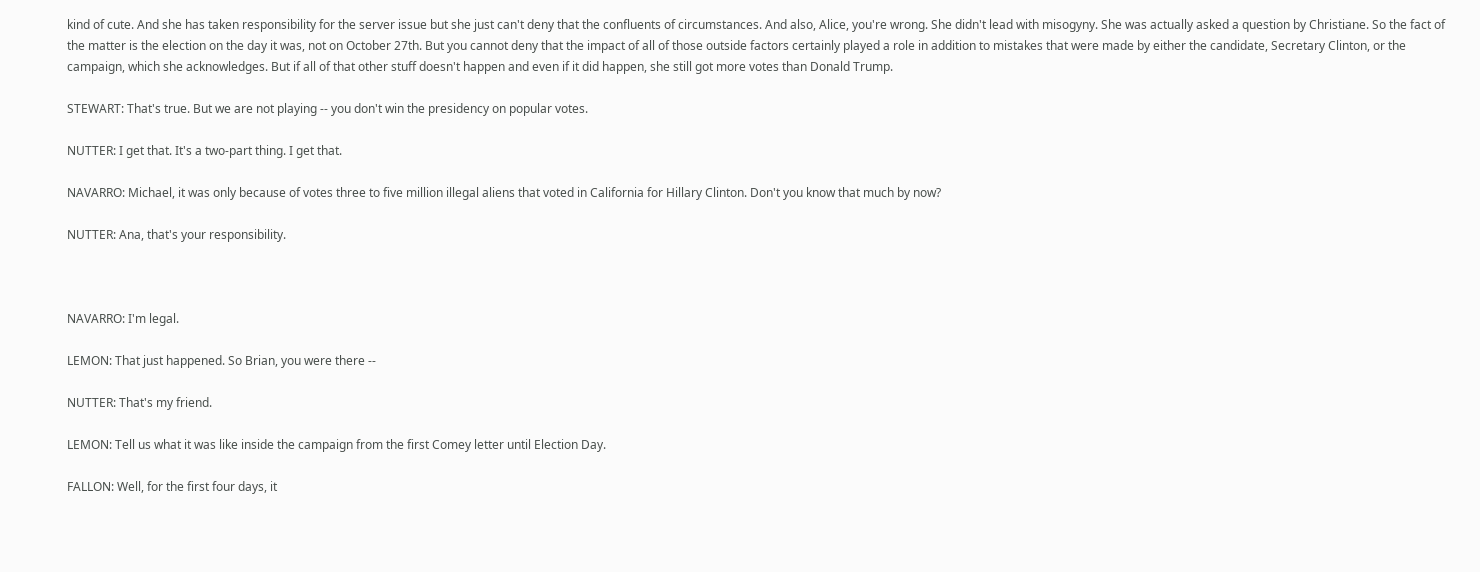kind of cute. And she has taken responsibility for the server issue but she just can't deny that the confluents of circumstances. And also, Alice, you're wrong. She didn't lead with misogyny. She was actually asked a question by Christiane. So the fact of the matter is the election on the day it was, not on October 27th. But you cannot deny that the impact of all of those outside factors certainly played a role in addition to mistakes that were made by either the candidate, Secretary Clinton, or the campaign, which she acknowledges. But if all of that other stuff doesn't happen and even if it did happen, she still got more votes than Donald Trump.

STEWART: That's true. But we are not playing -- you don't win the presidency on popular votes.

NUTTER: I get that. It's a two-part thing. I get that.

NAVARRO: Michael, it was only because of votes three to five million illegal aliens that voted in California for Hillary Clinton. Don't you know that much by now?

NUTTER: Ana, that's your responsibility.



NAVARRO: I'm legal.

LEMON: That just happened. So Brian, you were there --

NUTTER: That's my friend.

LEMON: Tell us what it was like inside the campaign from the first Comey letter until Election Day.

FALLON: Well, for the first four days, it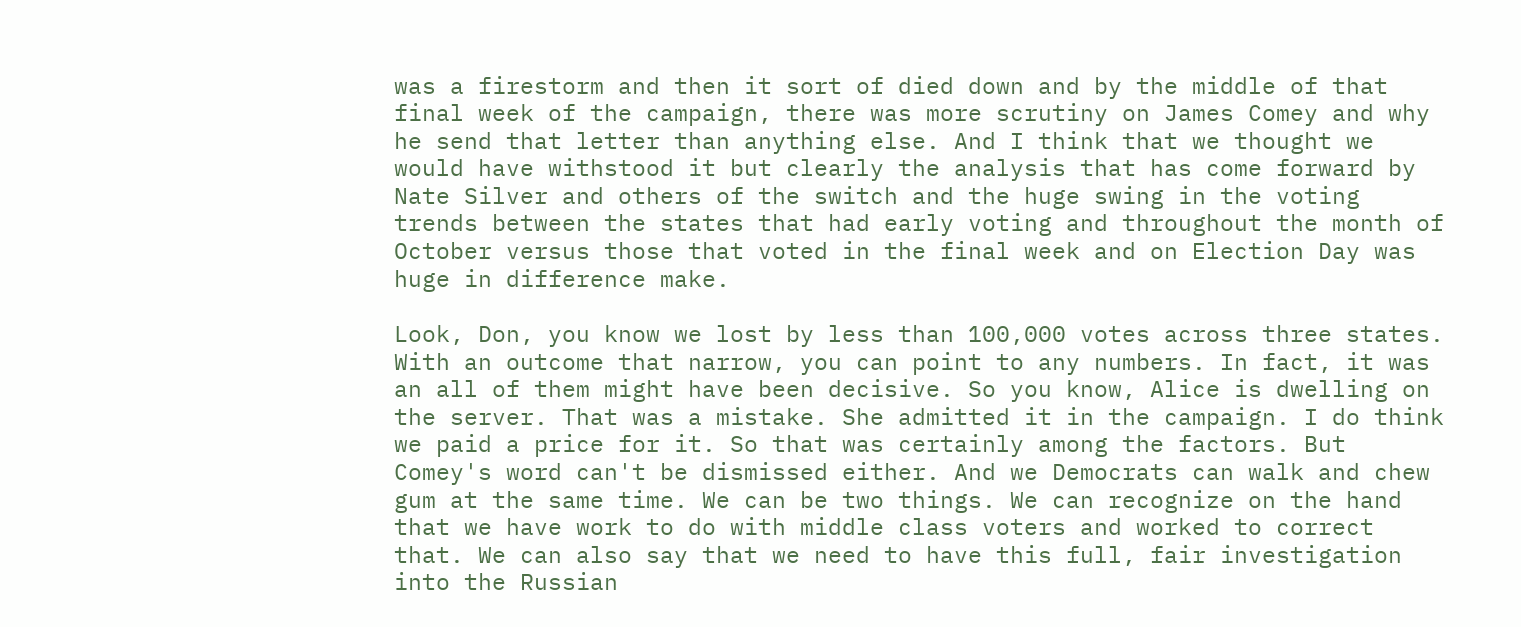was a firestorm and then it sort of died down and by the middle of that final week of the campaign, there was more scrutiny on James Comey and why he send that letter than anything else. And I think that we thought we would have withstood it but clearly the analysis that has come forward by Nate Silver and others of the switch and the huge swing in the voting trends between the states that had early voting and throughout the month of October versus those that voted in the final week and on Election Day was huge in difference make.

Look, Don, you know we lost by less than 100,000 votes across three states. With an outcome that narrow, you can point to any numbers. In fact, it was an all of them might have been decisive. So you know, Alice is dwelling on the server. That was a mistake. She admitted it in the campaign. I do think we paid a price for it. So that was certainly among the factors. But Comey's word can't be dismissed either. And we Democrats can walk and chew gum at the same time. We can be two things. We can recognize on the hand that we have work to do with middle class voters and worked to correct that. We can also say that we need to have this full, fair investigation into the Russian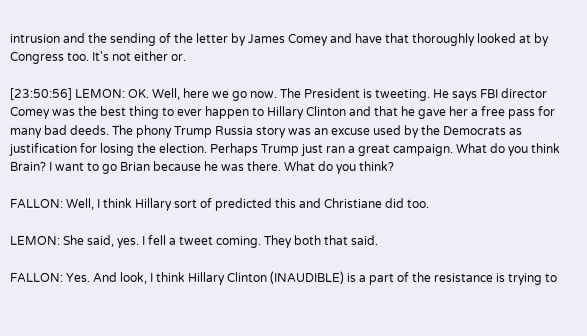intrusion and the sending of the letter by James Comey and have that thoroughly looked at by Congress too. It's not either or.

[23:50:56] LEMON: OK. Well, here we go now. The President is tweeting. He says FBI director Comey was the best thing to ever happen to Hillary Clinton and that he gave her a free pass for many bad deeds. The phony Trump Russia story was an excuse used by the Democrats as justification for losing the election. Perhaps Trump just ran a great campaign. What do you think Brain? I want to go Brian because he was there. What do you think?

FALLON: Well, I think Hillary sort of predicted this and Christiane did too.

LEMON: She said, yes. I fell a tweet coming. They both that said.

FALLON: Yes. And look, I think Hillary Clinton (INAUDIBLE) is a part of the resistance is trying to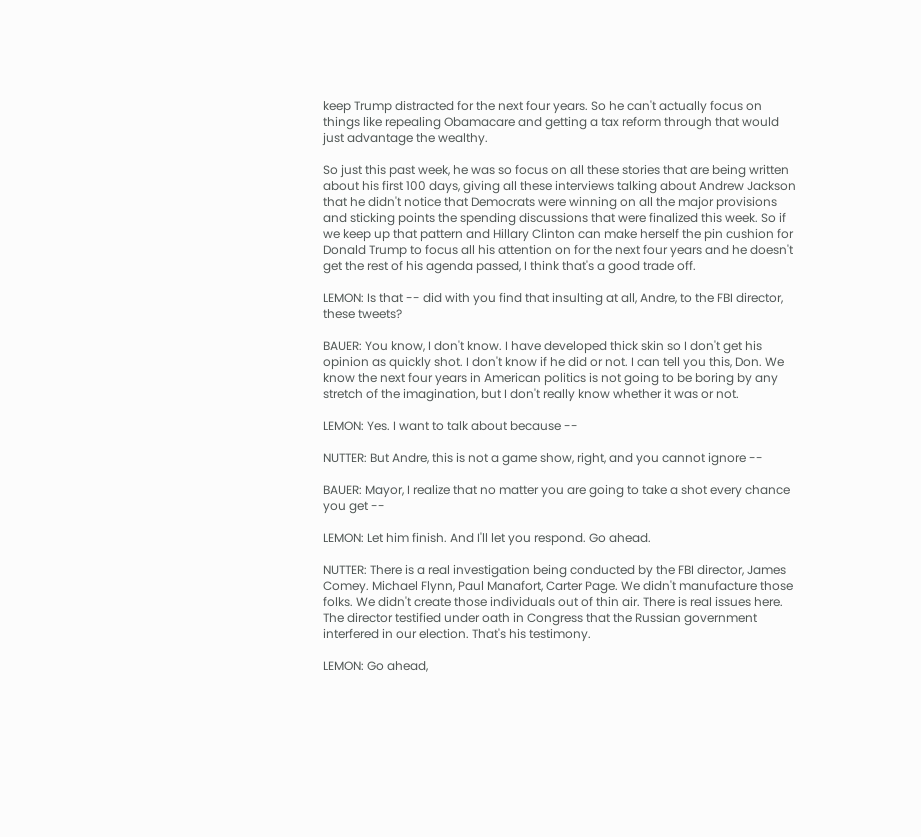keep Trump distracted for the next four years. So he can't actually focus on things like repealing Obamacare and getting a tax reform through that would just advantage the wealthy.

So just this past week, he was so focus on all these stories that are being written about his first 100 days, giving all these interviews talking about Andrew Jackson that he didn't notice that Democrats were winning on all the major provisions and sticking points the spending discussions that were finalized this week. So if we keep up that pattern and Hillary Clinton can make herself the pin cushion for Donald Trump to focus all his attention on for the next four years and he doesn't get the rest of his agenda passed, I think that's a good trade off.

LEMON: Is that -- did with you find that insulting at all, Andre, to the FBI director, these tweets?

BAUER: You know, I don't know. I have developed thick skin so I don't get his opinion as quickly shot. I don't know if he did or not. I can tell you this, Don. We know the next four years in American politics is not going to be boring by any stretch of the imagination, but I don't really know whether it was or not.

LEMON: Yes. I want to talk about because --

NUTTER: But Andre, this is not a game show, right, and you cannot ignore --

BAUER: Mayor, I realize that no matter you are going to take a shot every chance you get --

LEMON: Let him finish. And I'll let you respond. Go ahead.

NUTTER: There is a real investigation being conducted by the FBI director, James Comey. Michael Flynn, Paul Manafort, Carter Page. We didn't manufacture those folks. We didn't create those individuals out of thin air. There is real issues here. The director testified under oath in Congress that the Russian government interfered in our election. That's his testimony.

LEMON: Go ahead,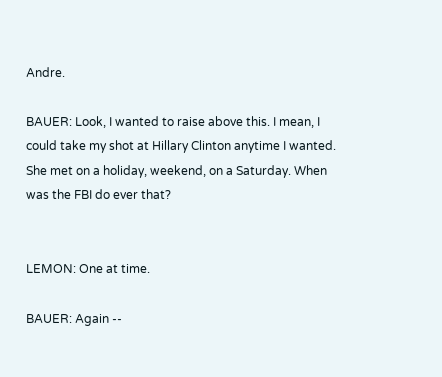Andre.

BAUER: Look, I wanted to raise above this. I mean, I could take my shot at Hillary Clinton anytime I wanted. She met on a holiday, weekend, on a Saturday. When was the FBI do ever that?


LEMON: One at time.

BAUER: Again --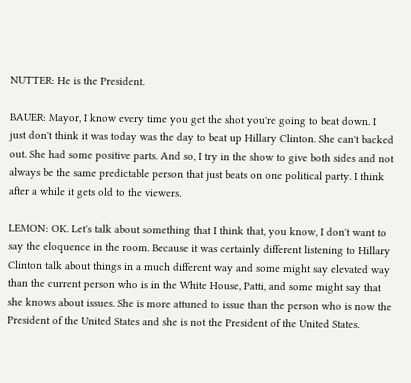NUTTER: He is the President.

BAUER: Mayor, I know every time you get the shot you're going to beat down. I just don't think it was today was the day to beat up Hillary Clinton. She can't backed out. She had some positive parts. And so, I try in the show to give both sides and not always be the same predictable person that just beats on one political party. I think after a while it gets old to the viewers.

LEMON: OK. Let's talk about something that I think that, you know, I don't want to say the eloquence in the room. Because it was certainly different listening to Hillary Clinton talk about things in a much different way and some might say elevated way than the current person who is in the White House, Patti, and some might say that she knows about issues. She is more attuned to issue than the person who is now the President of the United States and she is not the President of the United States.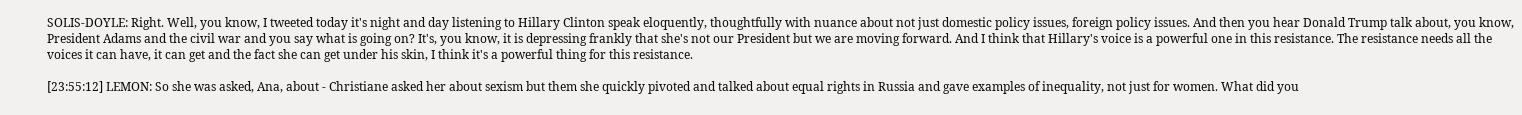SOLIS-DOYLE: Right. Well, you know, I tweeted today it's night and day listening to Hillary Clinton speak eloquently, thoughtfully with nuance about not just domestic policy issues, foreign policy issues. And then you hear Donald Trump talk about, you know, President Adams and the civil war and you say what is going on? It's, you know, it is depressing frankly that she's not our President but we are moving forward. And I think that Hillary's voice is a powerful one in this resistance. The resistance needs all the voices it can have, it can get and the fact she can get under his skin, I think it's a powerful thing for this resistance.

[23:55:12] LEMON: So she was asked, Ana, about - Christiane asked her about sexism but them she quickly pivoted and talked about equal rights in Russia and gave examples of inequality, not just for women. What did you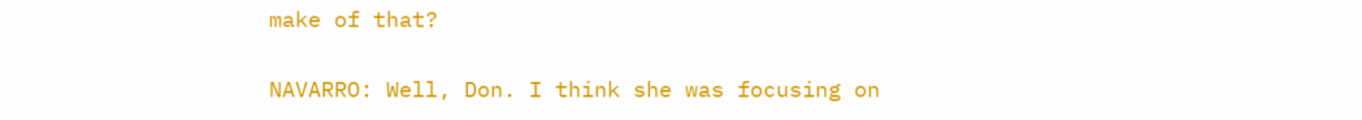make of that?

NAVARRO: Well, Don. I think she was focusing on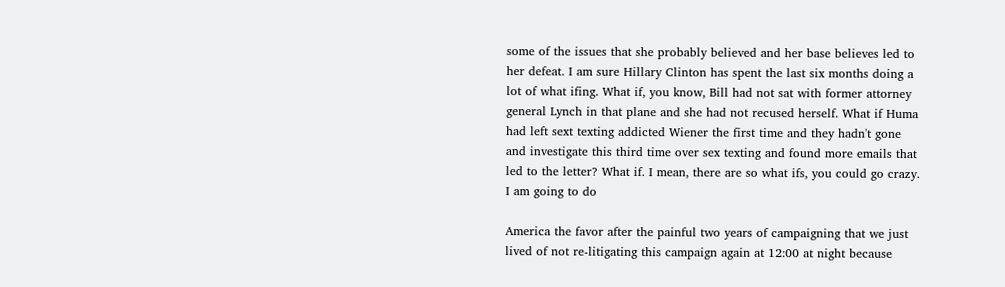some of the issues that she probably believed and her base believes led to her defeat. I am sure Hillary Clinton has spent the last six months doing a lot of what ifing. What if, you know, Bill had not sat with former attorney general Lynch in that plane and she had not recused herself. What if Huma had left sext texting addicted Wiener the first time and they hadn't gone and investigate this third time over sex texting and found more emails that led to the letter? What if. I mean, there are so what ifs, you could go crazy. I am going to do

America the favor after the painful two years of campaigning that we just lived of not re-litigating this campaign again at 12:00 at night because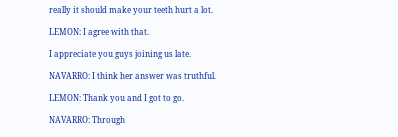really it should make your teeth hurt a lot.

LEMON: I agree with that.

I appreciate you guys joining us late.

NAVARRO: I think her answer was truthful.

LEMON: Thank you and I got to go.

NAVARRO: Through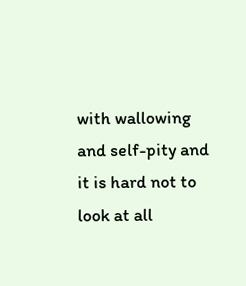with wallowing and self-pity and it is hard not to look at all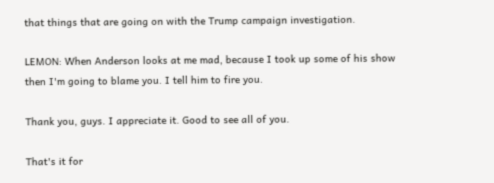that things that are going on with the Trump campaign investigation.

LEMON: When Anderson looks at me mad, because I took up some of his show then I'm going to blame you. I tell him to fire you.

Thank you, guys. I appreciate it. Good to see all of you.

That's it for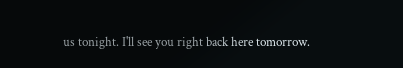us tonight. I'll see you right back here tomorrow.